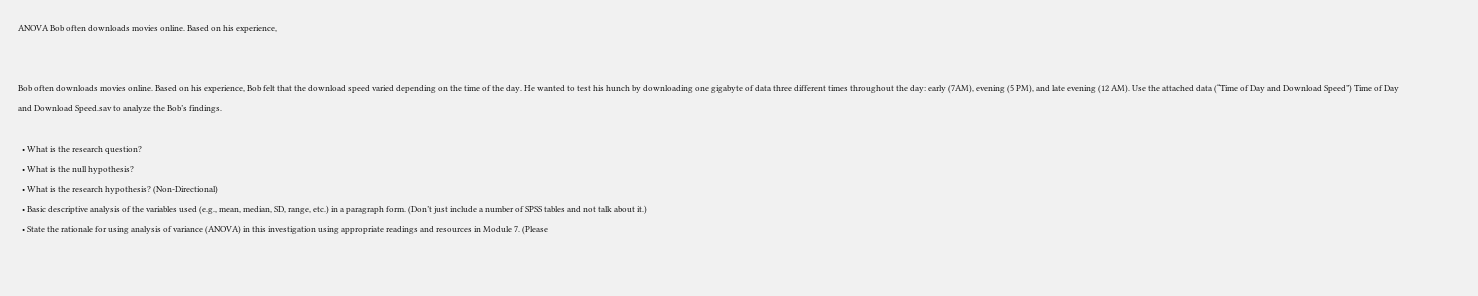ANOVA Bob often downloads movies online. Based on his experience,


Bob often downloads movies online. Based on his experience, Bob felt that the download speed varied depending on the time of the day. He wanted to test his hunch by downloading one gigabyte of data three different times throughout the day: early (7AM), evening (5 PM), and late evening (12 AM). Use the attached data (“Time of Day and Download Speed”) Time of Day and Download Speed.sav to analyze the Bob’s findings.

  • What is the research question?
  • What is the null hypothesis?
  • What is the research hypothesis? (Non-Directional)
  • Basic descriptive analysis of the variables used (e.g., mean, median, SD, range, etc.) in a paragraph form. (Don’t just include a number of SPSS tables and not talk about it.)
  • State the rationale for using analysis of variance (ANOVA) in this investigation using appropriate readings and resources in Module 7. (Please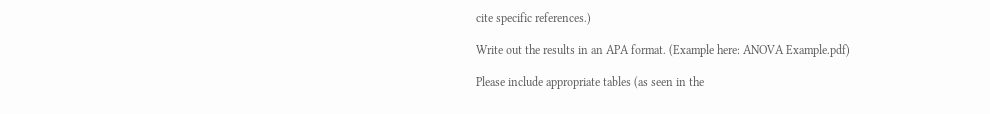cite specific references.)

Write out the results in an APA format. (Example here: ANOVA Example.pdf)

Please include appropriate tables (as seen in the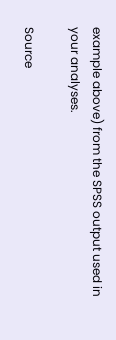example above) from the SPSS output used in your analyses.

Source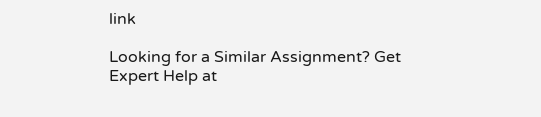link

Looking for a Similar Assignment? Get Expert Help at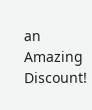an Amazing Discount!